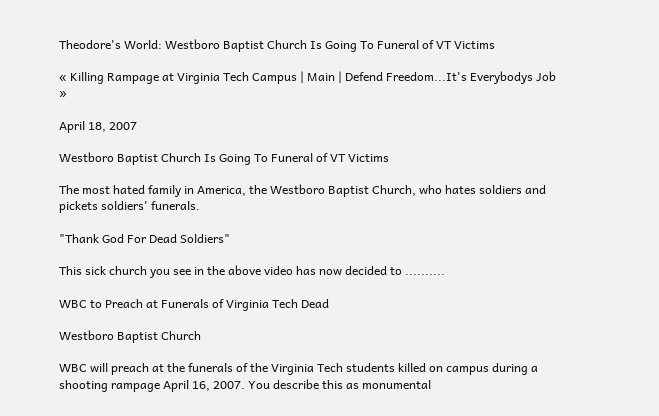Theodore's World: Westboro Baptist Church Is Going To Funeral of VT Victims

« Killing Rampage at Virginia Tech Campus | Main | Defend Freedom...It's Everybodys Job »

April 18, 2007

Westboro Baptist Church Is Going To Funeral of VT Victims

The most hated family in America, the Westboro Baptist Church, who hates soldiers and pickets soldiers' funerals.

"Thank God For Dead Soldiers"

This sick church you see in the above video has now decided to ..........

WBC to Preach at Funerals of Virginia Tech Dead

Westboro Baptist Church

WBC will preach at the funerals of the Virginia Tech students killed on campus during a shooting rampage April 16, 2007. You describe this as monumental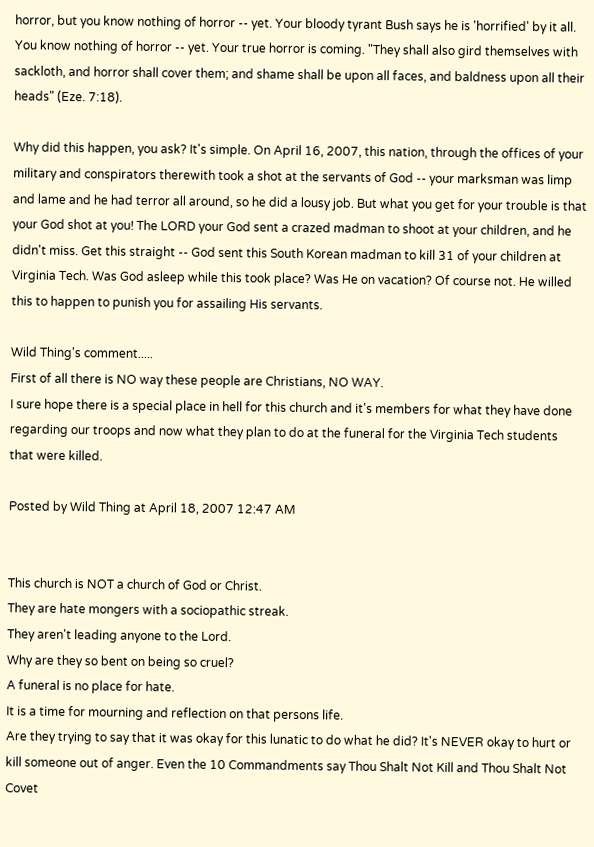horror, but you know nothing of horror -- yet. Your bloody tyrant Bush says he is 'horrified' by it all. You know nothing of horror -- yet. Your true horror is coming. "They shall also gird themselves with sackloth, and horror shall cover them; and shame shall be upon all faces, and baldness upon all their heads" (Eze. 7:18).

Why did this happen, you ask? It's simple. On April 16, 2007, this nation, through the offices of your military and conspirators therewith took a shot at the servants of God -- your marksman was limp and lame and he had terror all around, so he did a lousy job. But what you get for your trouble is that your God shot at you! The LORD your God sent a crazed madman to shoot at your children, and he didn't miss. Get this straight -- God sent this South Korean madman to kill 31 of your children at Virginia Tech. Was God asleep while this took place? Was He on vacation? Of course not. He willed this to happen to punish you for assailing His servants.

Wild Thing's comment.....
First of all there is NO way these people are Christians, NO WAY.
I sure hope there is a special place in hell for this church and it's members for what they have done regarding our troops and now what they plan to do at the funeral for the Virginia Tech students that were killed.

Posted by Wild Thing at April 18, 2007 12:47 AM


This church is NOT a church of God or Christ.
They are hate mongers with a sociopathic streak.
They aren't leading anyone to the Lord.
Why are they so bent on being so cruel?
A funeral is no place for hate.
It is a time for mourning and reflection on that persons life.
Are they trying to say that it was okay for this lunatic to do what he did? It's NEVER okay to hurt or kill someone out of anger. Even the 10 Commandments say Thou Shalt Not Kill and Thou Shalt Not Covet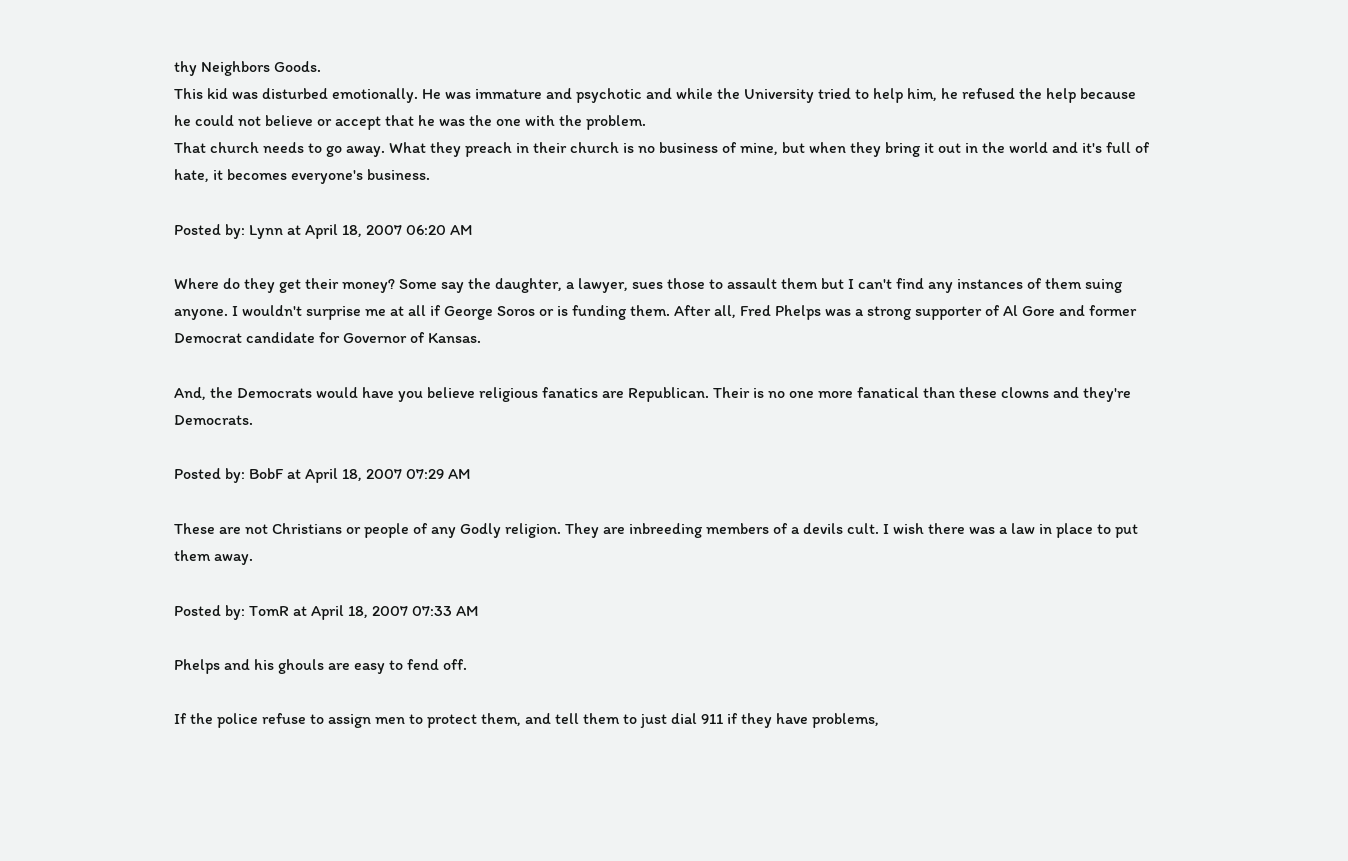thy Neighbors Goods.
This kid was disturbed emotionally. He was immature and psychotic and while the University tried to help him, he refused the help because he could not believe or accept that he was the one with the problem.
That church needs to go away. What they preach in their church is no business of mine, but when they bring it out in the world and it's full of hate, it becomes everyone's business.

Posted by: Lynn at April 18, 2007 06:20 AM

Where do they get their money? Some say the daughter, a lawyer, sues those to assault them but I can't find any instances of them suing anyone. I wouldn't surprise me at all if George Soros or is funding them. After all, Fred Phelps was a strong supporter of Al Gore and former Democrat candidate for Governor of Kansas.

And, the Democrats would have you believe religious fanatics are Republican. Their is no one more fanatical than these clowns and they're Democrats.

Posted by: BobF at April 18, 2007 07:29 AM

These are not Christians or people of any Godly religion. They are inbreeding members of a devils cult. I wish there was a law in place to put them away.

Posted by: TomR at April 18, 2007 07:33 AM

Phelps and his ghouls are easy to fend off.

If the police refuse to assign men to protect them, and tell them to just dial 911 if they have problems,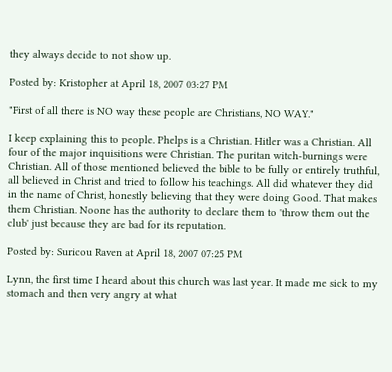they always decide to not show up.

Posted by: Kristopher at April 18, 2007 03:27 PM

"First of all there is NO way these people are Christians, NO WAY."

I keep explaining this to people. Phelps is a Christian. Hitler was a Christian. All four of the major inquisitions were Christian. The puritan witch-burnings were Christian. All of those mentioned believed the bible to be fully or entirely truthful, all believed in Christ and tried to follow his teachings. All did whatever they did in the name of Christ, honestly believing that they were doing Good. That makes them Christian. Noone has the authority to declare them to 'throw them out the club' just because they are bad for its reputation.

Posted by: Suricou Raven at April 18, 2007 07:25 PM

Lynn, the first time I heard about this church was last year. It made me sick to my stomach and then very angry at what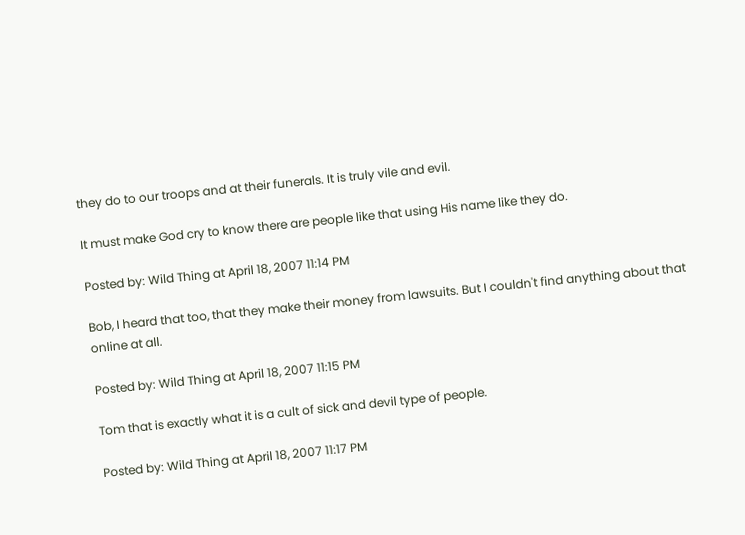they do to our troops and at their funerals. It is truly vile and evil.

It must make God cry to know there are people like that using His name like they do.

Posted by: Wild Thing at April 18, 2007 11:14 PM

Bob, I heard that too, that they make their money from lawsuits. But I couldn't find anything about that online at all.

Posted by: Wild Thing at April 18, 2007 11:15 PM

Tom that is exactly what it is a cult of sick and devil type of people.

Posted by: Wild Thing at April 18, 2007 11:17 PM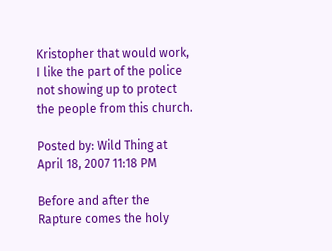Kristopher that would work, I like the part of the police not showing up to protect the people from this church.

Posted by: Wild Thing at April 18, 2007 11:18 PM

Before and after the Rapture comes the holy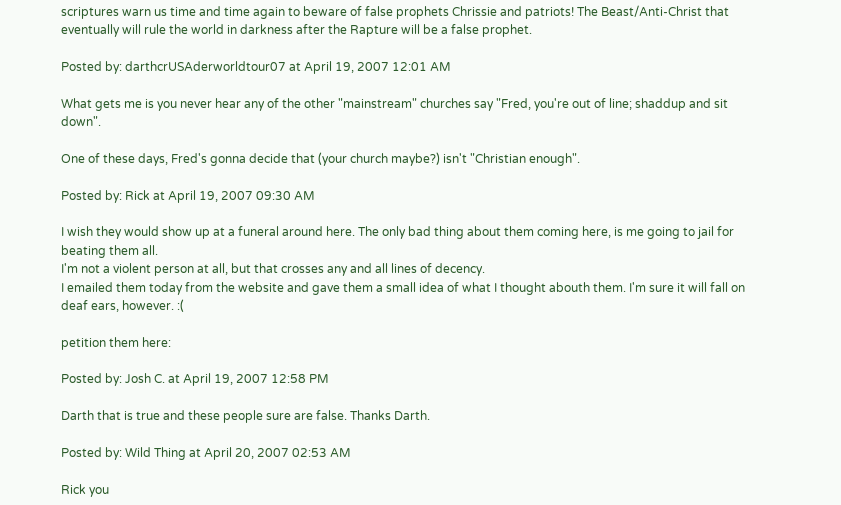scriptures warn us time and time again to beware of false prophets Chrissie and patriots! The Beast/Anti-Christ that eventually will rule the world in darkness after the Rapture will be a false prophet.

Posted by: darthcrUSAderworldtour07 at April 19, 2007 12:01 AM

What gets me is you never hear any of the other "mainstream" churches say "Fred, you're out of line; shaddup and sit down".

One of these days, Fred's gonna decide that (your church maybe?) isn't "Christian enough".

Posted by: Rick at April 19, 2007 09:30 AM

I wish they would show up at a funeral around here. The only bad thing about them coming here, is me going to jail for beating them all.
I'm not a violent person at all, but that crosses any and all lines of decency.
I emailed them today from the website and gave them a small idea of what I thought abouth them. I'm sure it will fall on deaf ears, however. :(

petition them here:

Posted by: Josh C. at April 19, 2007 12:58 PM

Darth that is true and these people sure are false. Thanks Darth.

Posted by: Wild Thing at April 20, 2007 02:53 AM

Rick you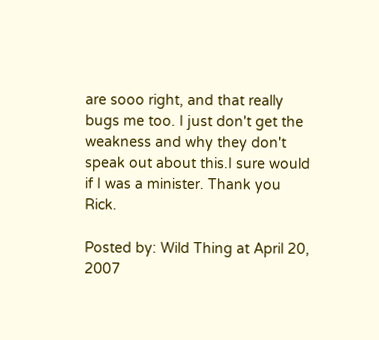are sooo right, and that really bugs me too. I just don't get the weakness and why they don't speak out about this.I sure would if I was a minister. Thank you Rick.

Posted by: Wild Thing at April 20, 2007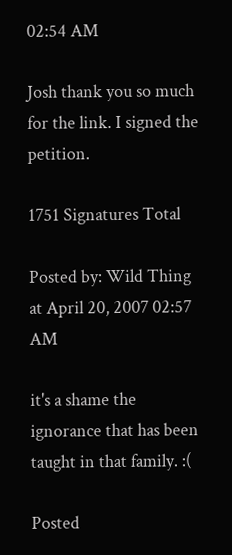02:54 AM

Josh thank you so much for the link. I signed the petition.

1751 Signatures Total

Posted by: Wild Thing at April 20, 2007 02:57 AM

it's a shame the ignorance that has been taught in that family. :(

Posted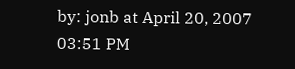by: jonb at April 20, 2007 03:51 PM